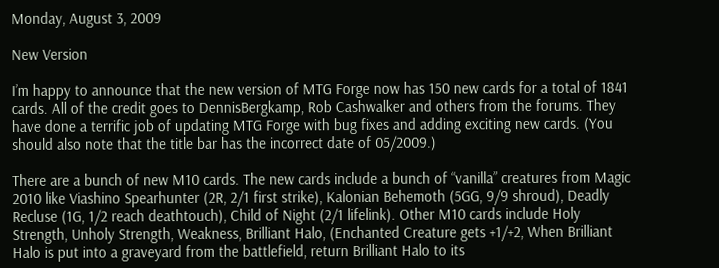Monday, August 3, 2009

New Version

I’m happy to announce that the new version of MTG Forge now has 150 new cards for a total of 1841 cards. All of the credit goes to DennisBergkamp, Rob Cashwalker and others from the forums. They have done a terrific job of updating MTG Forge with bug fixes and adding exciting new cards. (You should also note that the title bar has the incorrect date of 05/2009.)

There are a bunch of new M10 cards. The new cards include a bunch of “vanilla” creatures from Magic 2010 like Viashino Spearhunter (2R, 2/1 first strike), Kalonian Behemoth (5GG, 9/9 shroud), Deadly Recluse (1G, 1/2 reach deathtouch), Child of Night (2/1 lifelink). Other M10 cards include Holy Strength, Unholy Strength, Weakness, Brilliant Halo, (Enchanted Creature gets +1/+2, When Brilliant Halo is put into a graveyard from the battlefield, return Brilliant Halo to its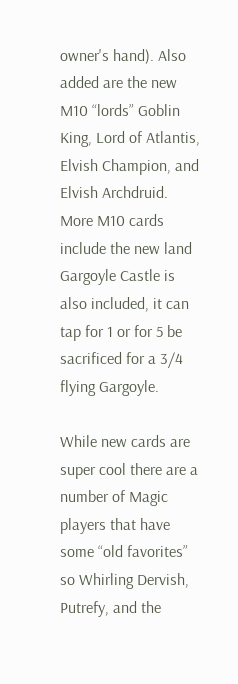owner's hand). Also added are the new M10 “lords” Goblin King, Lord of Atlantis, Elvish Champion, and Elvish Archdruid. More M10 cards include the new land Gargoyle Castle is also included, it can tap for 1 or for 5 be sacrificed for a 3/4 flying Gargoyle.

While new cards are super cool there are a number of Magic players that have some “old favorites” so Whirling Dervish, Putrefy, and the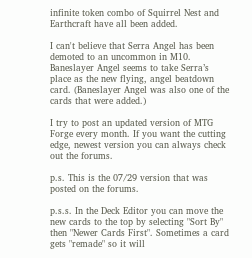infinite token combo of Squirrel Nest and Earthcraft have all been added.

I can't believe that Serra Angel has been demoted to an uncommon in M10. Baneslayer Angel seems to take Serra’s place as the new flying, angel beatdown card. (Baneslayer Angel was also one of the cards that were added.)

I try to post an updated version of MTG Forge every month. If you want the cutting edge, newest version you can always check out the forums.

p.s. This is the 07/29 version that was posted on the forums.

p.s.s. In the Deck Editor you can move the new cards to the top by selecting "Sort By" then "Newer Cards First". Sometimes a card gets "remade" so it will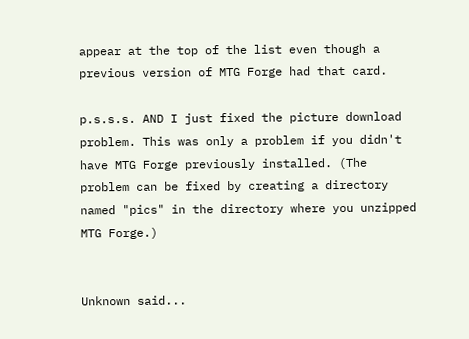appear at the top of the list even though a previous version of MTG Forge had that card.

p.s.s.s. AND I just fixed the picture download problem. This was only a problem if you didn't have MTG Forge previously installed. (The problem can be fixed by creating a directory named "pics" in the directory where you unzipped MTG Forge.)


Unknown said...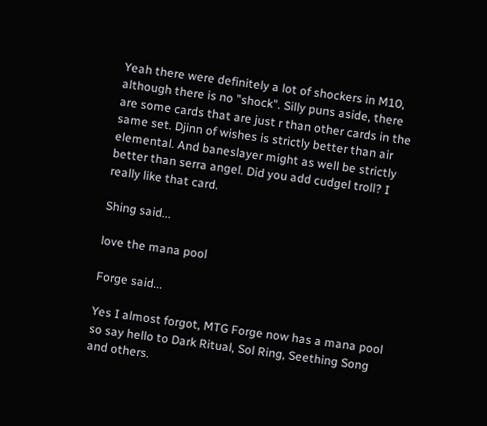Yeah there were definitely a lot of shockers in M10, although there is no "shock". Silly puns aside, there are some cards that are just r than other cards in the same set. Djinn of wishes is strictly better than air elemental. And baneslayer might as well be strictly better than serra angel. Did you add cudgel troll? I really like that card.

Shing said...

love the mana pool

Forge said...

Yes I almost forgot, MTG Forge now has a mana pool so say hello to Dark Ritual, Sol Ring, Seething Song and others.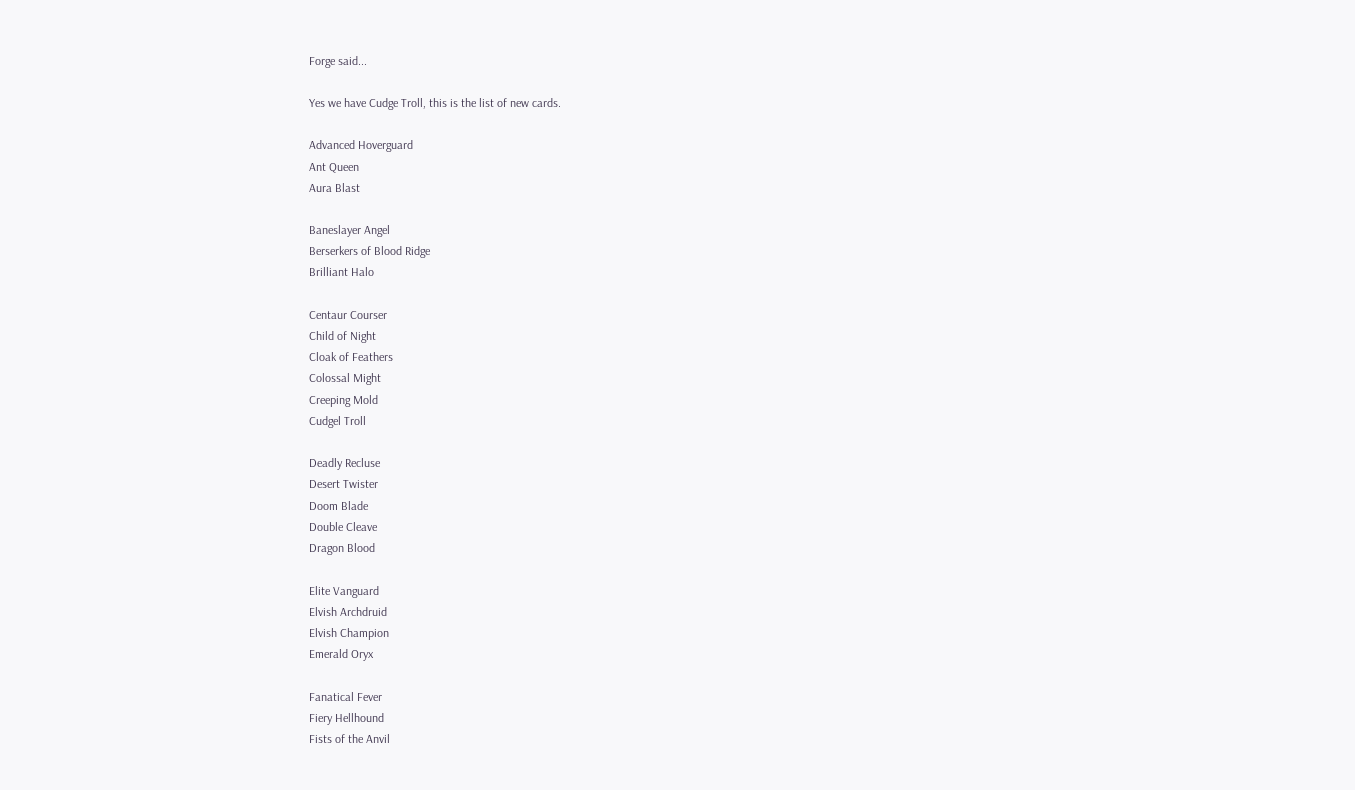Forge said...

Yes we have Cudge Troll, this is the list of new cards.

Advanced Hoverguard
Ant Queen
Aura Blast

Baneslayer Angel
Berserkers of Blood Ridge
Brilliant Halo

Centaur Courser
Child of Night
Cloak of Feathers
Colossal Might
Creeping Mold
Cudgel Troll

Deadly Recluse
Desert Twister
Doom Blade
Double Cleave
Dragon Blood

Elite Vanguard
Elvish Archdruid
Elvish Champion
Emerald Oryx

Fanatical Fever
Fiery Hellhound
Fists of the Anvil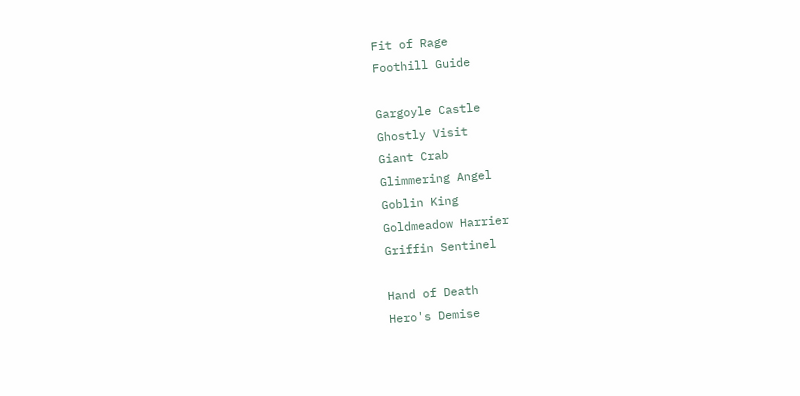Fit of Rage
Foothill Guide

Gargoyle Castle
Ghostly Visit
Giant Crab
Glimmering Angel
Goblin King
Goldmeadow Harrier
Griffin Sentinel

Hand of Death
Hero's Demise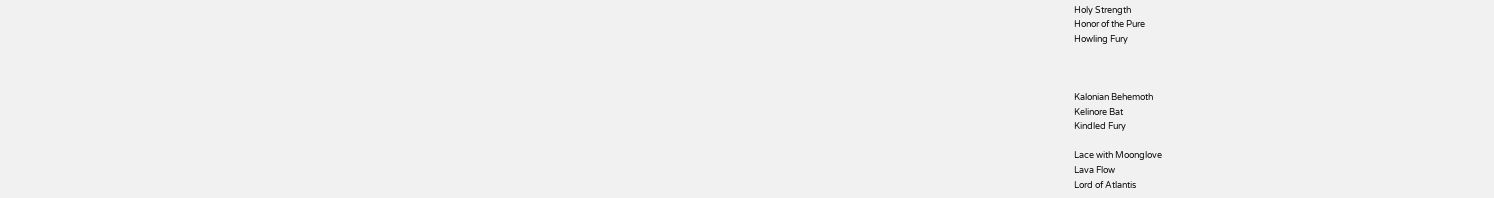Holy Strength
Honor of the Pure
Howling Fury



Kalonian Behemoth
Kelinore Bat
Kindled Fury

Lace with Moonglove
Lava Flow
Lord of Atlantis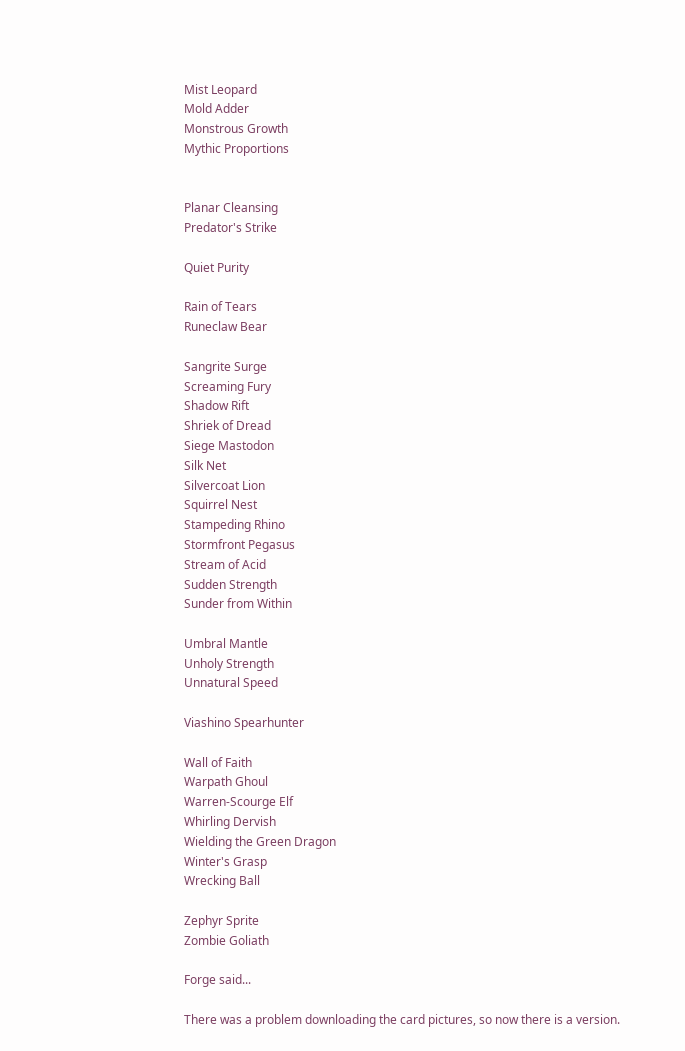Mist Leopard
Mold Adder
Monstrous Growth
Mythic Proportions


Planar Cleansing
Predator's Strike

Quiet Purity

Rain of Tears
Runeclaw Bear

Sangrite Surge
Screaming Fury
Shadow Rift
Shriek of Dread
Siege Mastodon
Silk Net
Silvercoat Lion
Squirrel Nest
Stampeding Rhino
Stormfront Pegasus
Stream of Acid
Sudden Strength
Sunder from Within

Umbral Mantle
Unholy Strength
Unnatural Speed

Viashino Spearhunter

Wall of Faith
Warpath Ghoul
Warren-Scourge Elf
Whirling Dervish
Wielding the Green Dragon
Winter's Grasp
Wrecking Ball

Zephyr Sprite
Zombie Goliath

Forge said...

There was a problem downloading the card pictures, so now there is a version.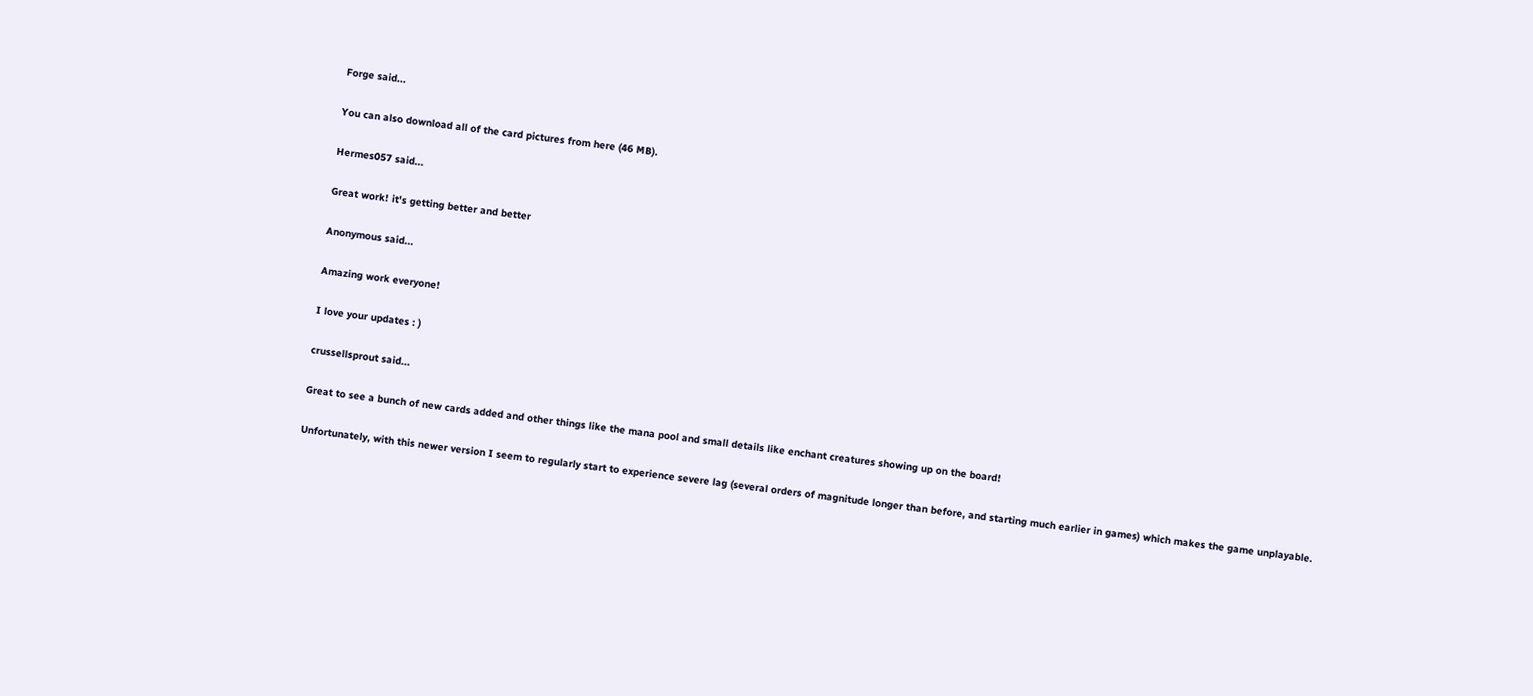Forge said...

You can also download all of the card pictures from here (46 MB).

Hermes057 said...

Great work! it's getting better and better

Anonymous said...

Amazing work everyone!

I love your updates : )

crussellsprout said...

Great to see a bunch of new cards added and other things like the mana pool and small details like enchant creatures showing up on the board!

Unfortunately, with this newer version I seem to regularly start to experience severe lag (several orders of magnitude longer than before, and starting much earlier in games) which makes the game unplayable.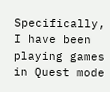Specifically, I have been playing games in Quest mode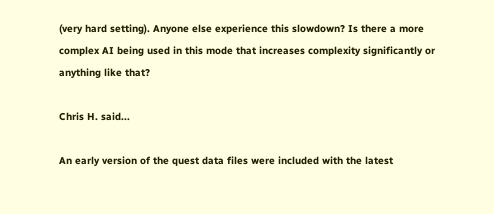(very hard setting). Anyone else experience this slowdown? Is there a more complex AI being used in this mode that increases complexity significantly or anything like that?

Chris H. said...

An early version of the quest data files were included with the latest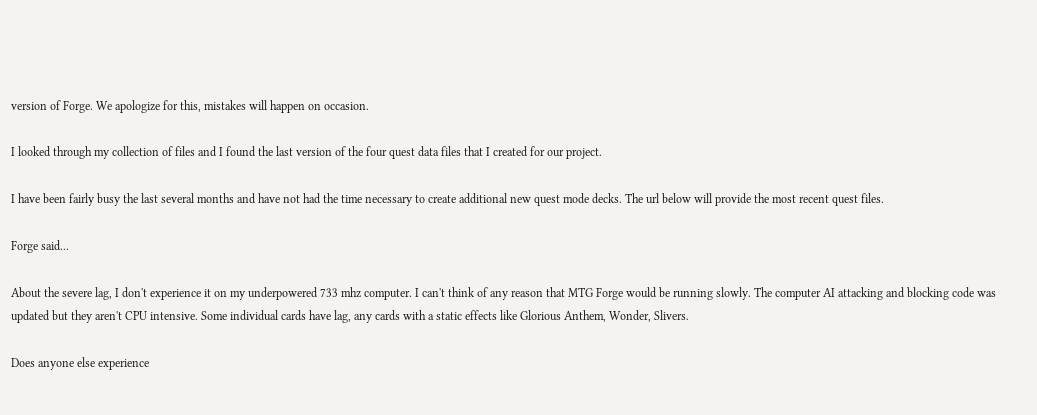version of Forge. We apologize for this, mistakes will happen on occasion.

I looked through my collection of files and I found the last version of the four quest data files that I created for our project.

I have been fairly busy the last several months and have not had the time necessary to create additional new quest mode decks. The url below will provide the most recent quest files.

Forge said...

About the severe lag, I don't experience it on my underpowered 733 mhz computer. I can't think of any reason that MTG Forge would be running slowly. The computer AI attacking and blocking code was updated but they aren't CPU intensive. Some individual cards have lag, any cards with a static effects like Glorious Anthem, Wonder, Slivers.

Does anyone else experience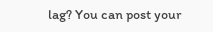lag? You can post your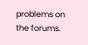problems on the forums.